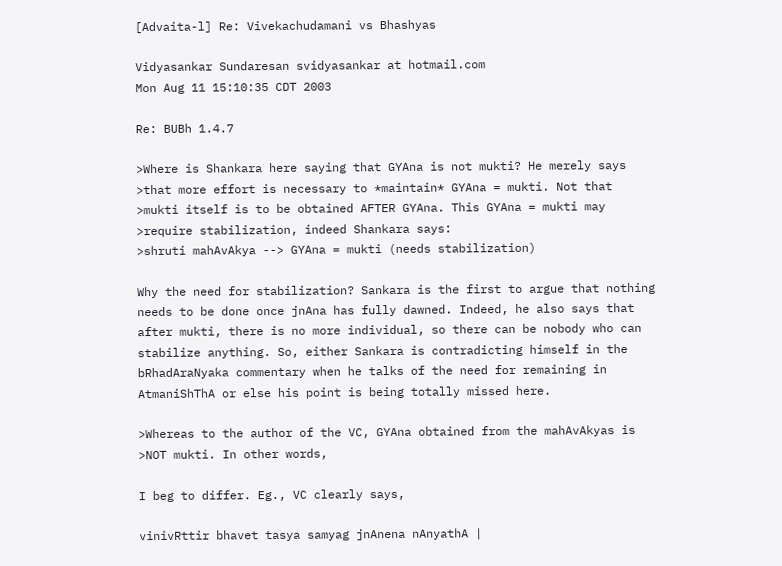[Advaita-l] Re: Vivekachudamani vs Bhashyas

Vidyasankar Sundaresan svidyasankar at hotmail.com
Mon Aug 11 15:10:35 CDT 2003

Re: BUBh 1.4.7

>Where is Shankara here saying that GYAna is not mukti? He merely says
>that more effort is necessary to *maintain* GYAna = mukti. Not that
>mukti itself is to be obtained AFTER GYAna. This GYAna = mukti may
>require stabilization, indeed Shankara says:
>shruti mahAvAkya --> GYAna = mukti (needs stabilization)

Why the need for stabilization? Sankara is the first to argue that nothing
needs to be done once jnAna has fully dawned. Indeed, he also says that
after mukti, there is no more individual, so there can be nobody who can
stabilize anything. So, either Sankara is contradicting himself in the
bRhadAraNyaka commentary when he talks of the need for remaining in
AtmaniShThA or else his point is being totally missed here.

>Whereas to the author of the VC, GYAna obtained from the mahAvAkyas is
>NOT mukti. In other words,

I beg to differ. Eg., VC clearly says,

vinivRttir bhavet tasya samyag jnAnena nAnyathA |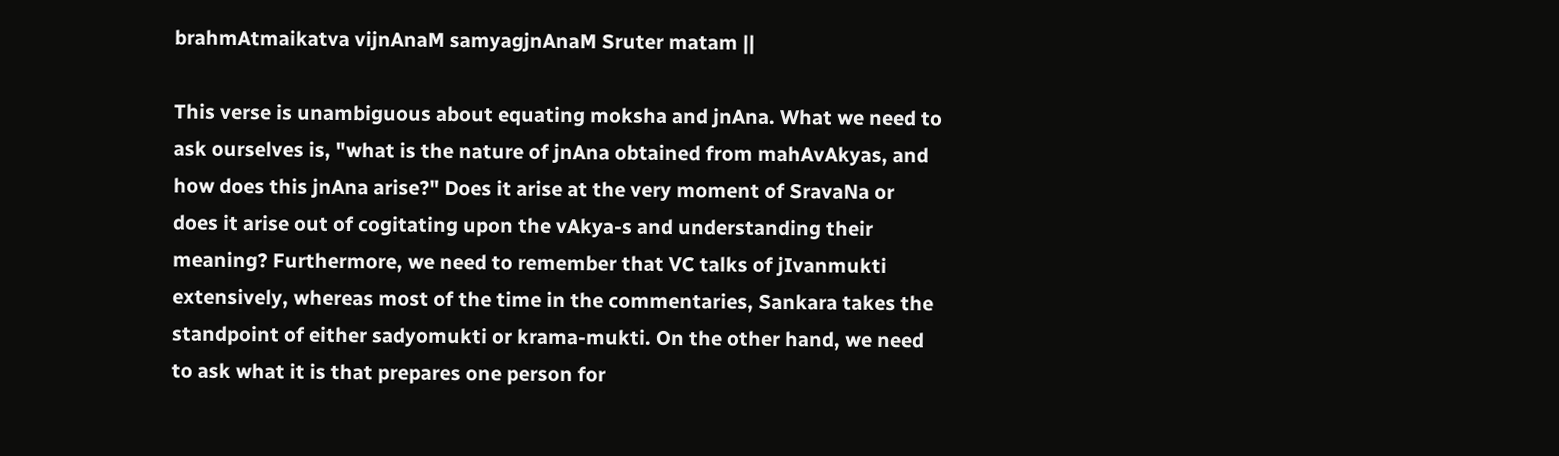brahmAtmaikatva vijnAnaM samyagjnAnaM Sruter matam ||

This verse is unambiguous about equating moksha and jnAna. What we need to
ask ourselves is, "what is the nature of jnAna obtained from mahAvAkyas, and
how does this jnAna arise?" Does it arise at the very moment of SravaNa or
does it arise out of cogitating upon the vAkya-s and understanding their
meaning? Furthermore, we need to remember that VC talks of jIvanmukti
extensively, whereas most of the time in the commentaries, Sankara takes the
standpoint of either sadyomukti or krama-mukti. On the other hand, we need
to ask what it is that prepares one person for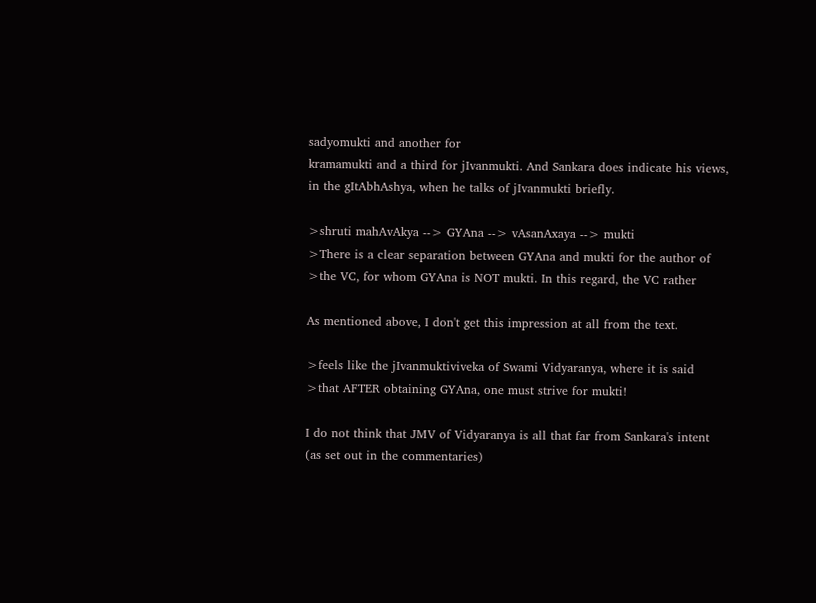sadyomukti and another for
kramamukti and a third for jIvanmukti. And Sankara does indicate his views,
in the gItAbhAshya, when he talks of jIvanmukti briefly.

>shruti mahAvAkya --> GYAna --> vAsanAxaya --> mukti
>There is a clear separation between GYAna and mukti for the author of
>the VC, for whom GYAna is NOT mukti. In this regard, the VC rather

As mentioned above, I don't get this impression at all from the text.

>feels like the jIvanmuktiviveka of Swami Vidyaranya, where it is said
>that AFTER obtaining GYAna, one must strive for mukti!

I do not think that JMV of Vidyaranya is all that far from Sankara's intent
(as set out in the commentaries)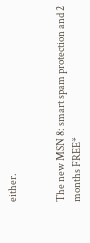either.


The new MSN 8: smart spam protection and 2 months FREE*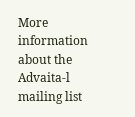More information about the Advaita-l mailing list